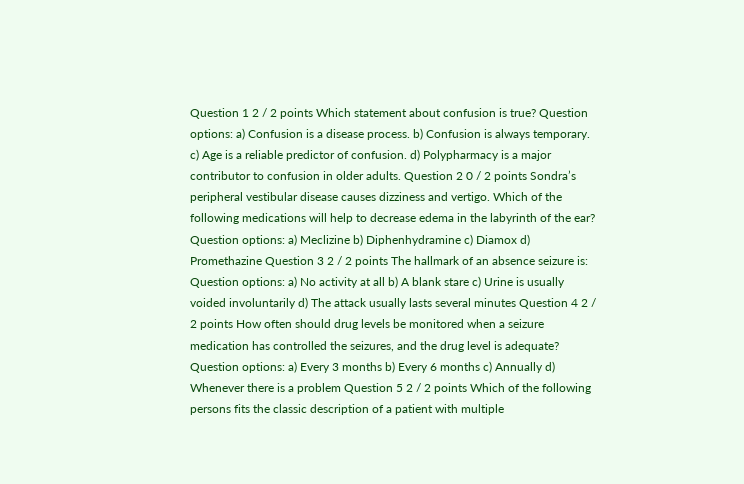Question 1 2 / 2 points Which statement about confusion is true? Question options: a) Confusion is a disease process. b) Confusion is always temporary. c) Age is a reliable predictor of confusion. d) Polypharmacy is a major contributor to confusion in older adults. Question 2 0 / 2 points Sondra’s peripheral vestibular disease causes dizziness and vertigo. Which of the following medications will help to decrease edema in the labyrinth of the ear? Question options: a) Meclizine b) Diphenhydramine c) Diamox d) Promethazine Question 3 2 / 2 points The hallmark of an absence seizure is: Question options: a) No activity at all b) A blank stare c) Urine is usually voided involuntarily d) The attack usually lasts several minutes Question 4 2 / 2 points How often should drug levels be monitored when a seizure medication has controlled the seizures, and the drug level is adequate? Question options: a) Every 3 months b) Every 6 months c) Annually d) Whenever there is a problem Question 5 2 / 2 points Which of the following persons fits the classic description of a patient with multiple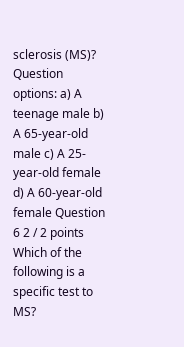sclerosis (MS)? Question options: a) A teenage male b) A 65-year-old male c) A 25-year-old female d) A 60-year-old female Question 6 2 / 2 points Which of the following is a specific test to MS?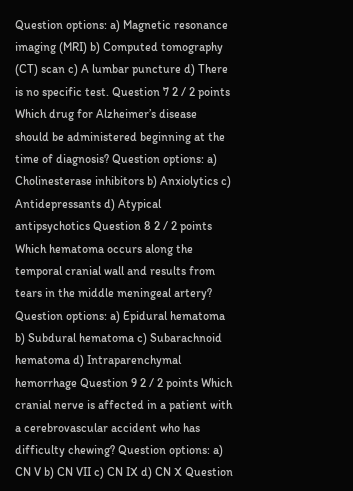Question options: a) Magnetic resonance imaging (MRI) b) Computed tomography (CT) scan c) A lumbar puncture d) There is no specific test. Question 7 2 / 2 points Which drug for Alzheimer’s disease should be administered beginning at the time of diagnosis? Question options: a) Cholinesterase inhibitors b) Anxiolytics c) Antidepressants d) Atypical antipsychotics Question 8 2 / 2 points Which hematoma occurs along the temporal cranial wall and results from tears in the middle meningeal artery? Question options: a) Epidural hematoma b) Subdural hematoma c) Subarachnoid hematoma d) Intraparenchymal hemorrhage Question 9 2 / 2 points Which cranial nerve is affected in a patient with a cerebrovascular accident who has difficulty chewing? Question options: a) CN V b) CN VII c) CN IX d) CN X Question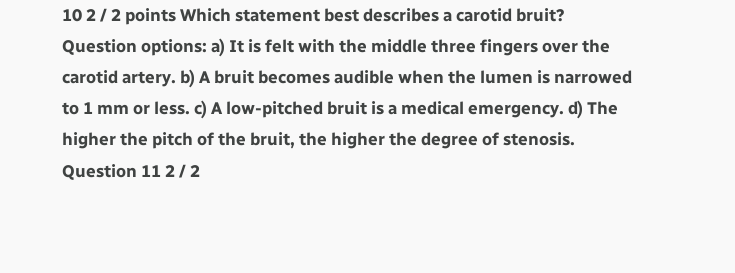10 2 / 2 points Which statement best describes a carotid bruit? Question options: a) It is felt with the middle three fingers over the carotid artery. b) A bruit becomes audible when the lumen is narrowed to 1 mm or less. c) A low-pitched bruit is a medical emergency. d) The higher the pitch of the bruit, the higher the degree of stenosis. Question 11 2 / 2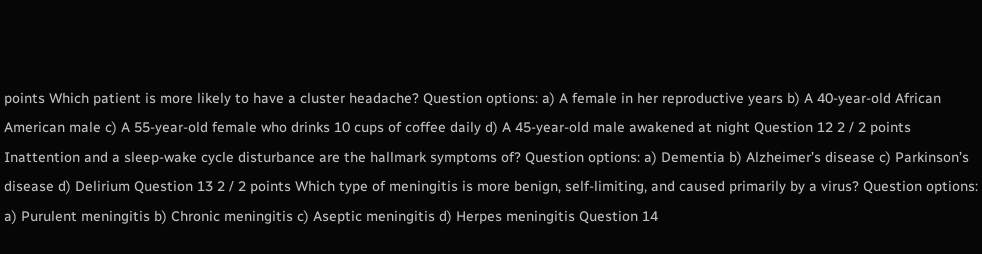points Which patient is more likely to have a cluster headache? Question options: a) A female in her reproductive years b) A 40-year-old African American male c) A 55-year-old female who drinks 10 cups of coffee daily d) A 45-year-old male awakened at night Question 12 2 / 2 points Inattention and a sleep-wake cycle disturbance are the hallmark symptoms of? Question options: a) Dementia b) Alzheimer’s disease c) Parkinson’s disease d) Delirium Question 13 2 / 2 points Which type of meningitis is more benign, self-limiting, and caused primarily by a virus? Question options: a) Purulent meningitis b) Chronic meningitis c) Aseptic meningitis d) Herpes meningitis Question 14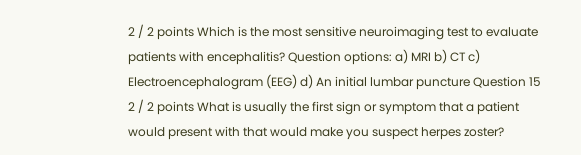2 / 2 points Which is the most sensitive neuroimaging test to evaluate patients with encephalitis? Question options: a) MRI b) CT c) Electroencephalogram (EEG) d) An initial lumbar puncture Question 15 2 / 2 points What is usually the first sign or symptom that a patient would present with that would make you suspect herpes zoster?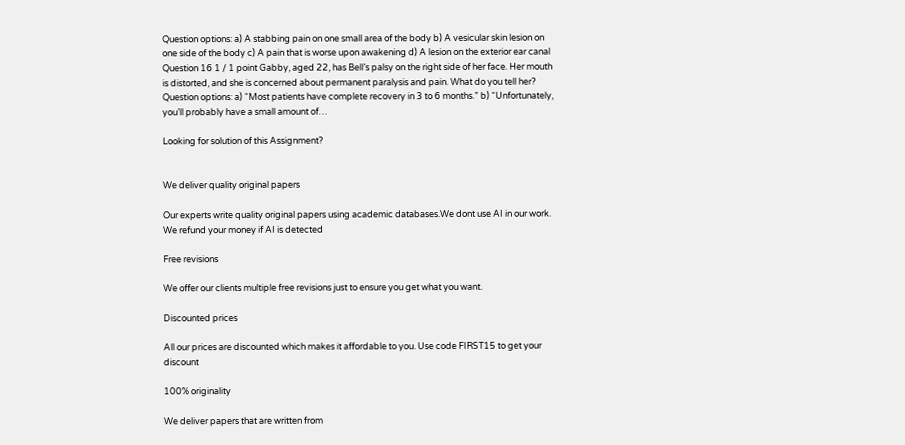Question options: a) A stabbing pain on one small area of the body b) A vesicular skin lesion on one side of the body c) A pain that is worse upon awakening d) A lesion on the exterior ear canal Question 16 1 / 1 point Gabby, aged 22, has Bell’s palsy on the right side of her face. Her mouth is distorted, and she is concerned about permanent paralysis and pain. What do you tell her? Question options: a) “Most patients have complete recovery in 3 to 6 months.” b) “Unfortunately, you’ll probably have a small amount of…

Looking for solution of this Assignment?


We deliver quality original papers

Our experts write quality original papers using academic databases.We dont use AI in our work. We refund your money if AI is detected

Free revisions

We offer our clients multiple free revisions just to ensure you get what you want.

Discounted prices

All our prices are discounted which makes it affordable to you. Use code FIRST15 to get your discount

100% originality

We deliver papers that are written from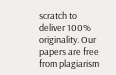scratch to deliver 100% originality. Our papers are free from plagiarism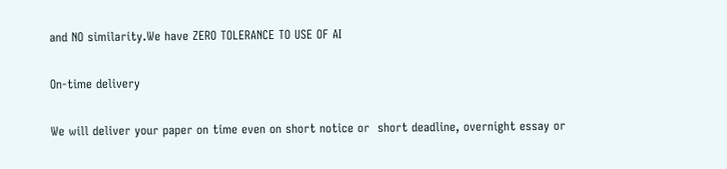and NO similarity.We have ZERO TOLERANCE TO USE OF AI

On-time delivery

We will deliver your paper on time even on short notice or  short deadline, overnight essay or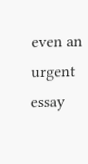even an urgent essay